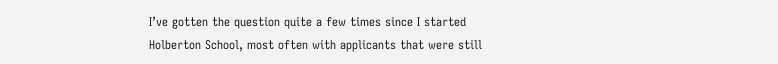I’ve gotten the question quite a few times since I started Holberton School, most often with applicants that were still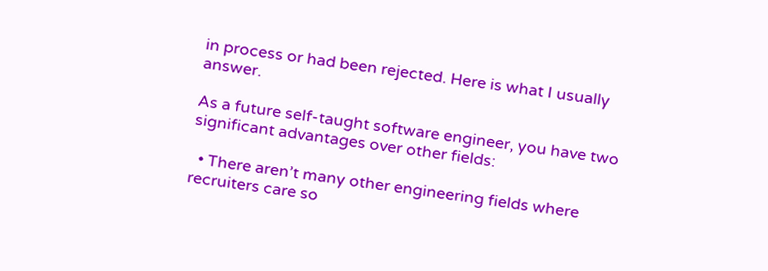in process or had been rejected. Here is what I usually answer.

As a future self-taught software engineer, you have two significant advantages over other fields:

  • There aren’t many other engineering fields where recruiters care so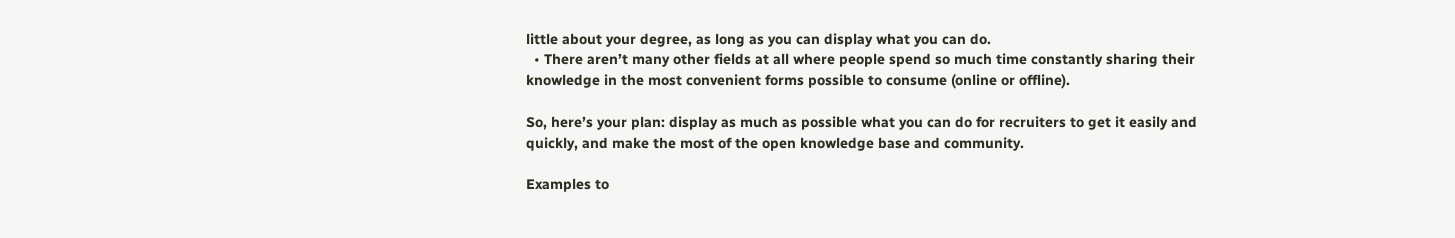little about your degree, as long as you can display what you can do.
  • There aren’t many other fields at all where people spend so much time constantly sharing their knowledge in the most convenient forms possible to consume (online or offline).

So, here’s your plan: display as much as possible what you can do for recruiters to get it easily and quickly, and make the most of the open knowledge base and community.

Examples to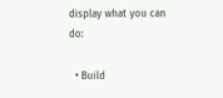display what you can do:

  • Build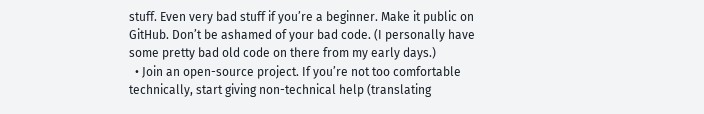stuff. Even very bad stuff if you’re a beginner. Make it public on GitHub. Don’t be ashamed of your bad code. (I personally have some pretty bad old code on there from my early days.)
  • Join an open-source project. If you’re not too comfortable technically, start giving non-technical help (translating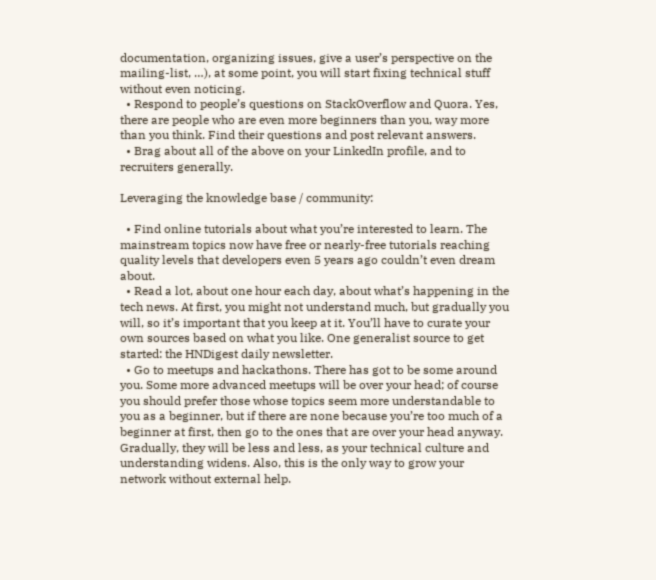documentation, organizing issues, give a user’s perspective on the mailing-list, …), at some point, you will start fixing technical stuff without even noticing.
  • Respond to people’s questions on StackOverflow and Quora. Yes, there are people who are even more beginners than you, way more than you think. Find their questions and post relevant answers.
  • Brag about all of the above on your LinkedIn profile, and to recruiters generally.

Leveraging the knowledge base / community:

  • Find online tutorials about what you’re interested to learn. The mainstream topics now have free or nearly-free tutorials reaching quality levels that developers even 5 years ago couldn’t even dream about.
  • Read a lot, about one hour each day, about what’s happening in the tech news. At first, you might not understand much, but gradually you will, so it’s important that you keep at it. You’ll have to curate your own sources based on what you like. One generalist source to get started: the HNDigest daily newsletter.
  • Go to meetups and hackathons. There has got to be some around you. Some more advanced meetups will be over your head; of course you should prefer those whose topics seem more understandable to you as a beginner, but if there are none because you’re too much of a beginner at first, then go to the ones that are over your head anyway. Gradually, they will be less and less, as your technical culture and understanding widens. Also, this is the only way to grow your network without external help.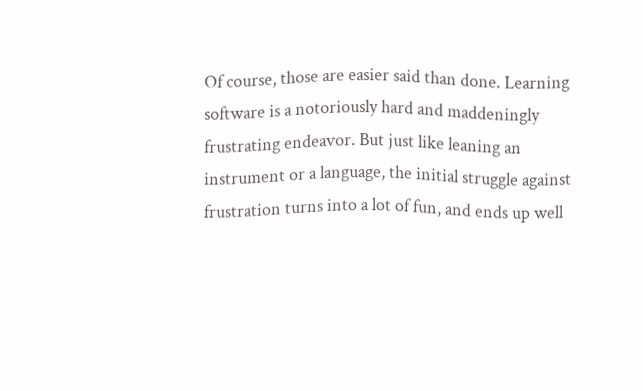Of course, those are easier said than done. Learning software is a notoriously hard and maddeningly frustrating endeavor. But just like leaning an instrument or a language, the initial struggle against frustration turns into a lot of fun, and ends up well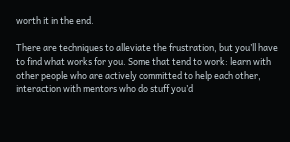worth it in the end.

There are techniques to alleviate the frustration, but you’ll have to find what works for you. Some that tend to work: learn with other people who are actively committed to help each other, interaction with mentors who do stuff you’d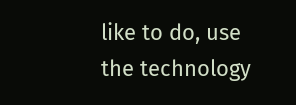like to do, use the technology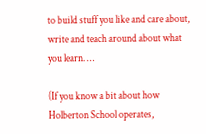to build stuff you like and care about, write and teach around about what you learn. …

(If you know a bit about how Holberton School operates,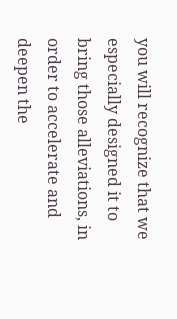you will recognize that we especially designed it to bring those alleviations, in order to accelerate and deepen the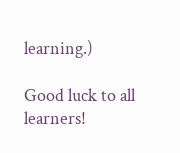learning.)

Good luck to all learners!